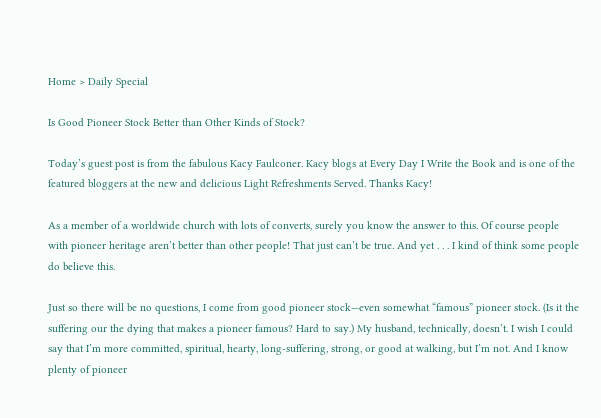Home > Daily Special

Is Good Pioneer Stock Better than Other Kinds of Stock?

Today’s guest post is from the fabulous Kacy Faulconer. Kacy blogs at Every Day I Write the Book and is one of the featured bloggers at the new and delicious Light Refreshments Served. Thanks Kacy!

As a member of a worldwide church with lots of converts, surely you know the answer to this. Of course people with pioneer heritage aren’t better than other people! That just can’t be true. And yet . . . I kind of think some people do believe this.

Just so there will be no questions, I come from good pioneer stock—even somewhat “famous” pioneer stock. (Is it the suffering our the dying that makes a pioneer famous? Hard to say.) My husband, technically, doesn’t. I wish I could say that I’m more committed, spiritual, hearty, long-suffering, strong, or good at walking, but I’m not. And I know plenty of pioneer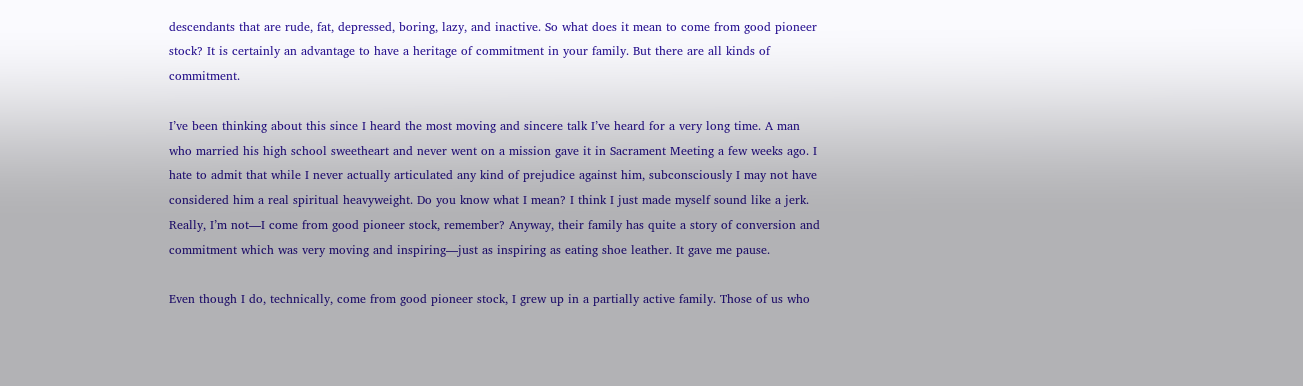descendants that are rude, fat, depressed, boring, lazy, and inactive. So what does it mean to come from good pioneer stock? It is certainly an advantage to have a heritage of commitment in your family. But there are all kinds of commitment.

I’ve been thinking about this since I heard the most moving and sincere talk I’ve heard for a very long time. A man who married his high school sweetheart and never went on a mission gave it in Sacrament Meeting a few weeks ago. I hate to admit that while I never actually articulated any kind of prejudice against him, subconsciously I may not have considered him a real spiritual heavyweight. Do you know what I mean? I think I just made myself sound like a jerk. Really, I’m not—I come from good pioneer stock, remember? Anyway, their family has quite a story of conversion and commitment which was very moving and inspiring—just as inspiring as eating shoe leather. It gave me pause.

Even though I do, technically, come from good pioneer stock, I grew up in a partially active family. Those of us who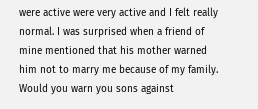were active were very active and I felt really normal. I was surprised when a friend of mine mentioned that his mother warned him not to marry me because of my family. Would you warn you sons against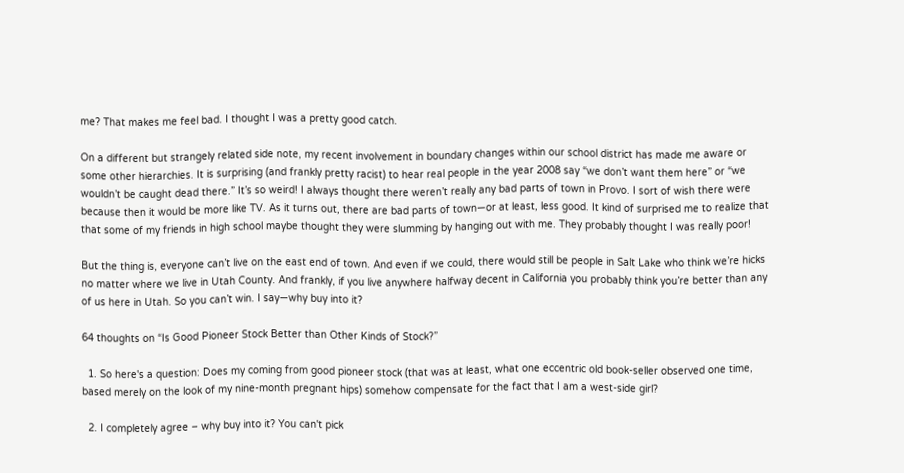me? That makes me feel bad. I thought I was a pretty good catch.

On a different but strangely related side note, my recent involvement in boundary changes within our school district has made me aware or some other hierarchies. It is surprising (and frankly pretty racist) to hear real people in the year 2008 say “we don’t want them here” or “we wouldn’t be caught dead there.” It’s so weird! I always thought there weren’t really any bad parts of town in Provo. I sort of wish there were because then it would be more like TV. As it turns out, there are bad parts of town—or at least, less good. It kind of surprised me to realize that that some of my friends in high school maybe thought they were slumming by hanging out with me. They probably thought I was really poor!

But the thing is, everyone can’t live on the east end of town. And even if we could, there would still be people in Salt Lake who think we’re hicks no matter where we live in Utah County. And frankly, if you live anywhere halfway decent in California you probably think you’re better than any of us here in Utah. So you can’t win. I say—why buy into it?

64 thoughts on “Is Good Pioneer Stock Better than Other Kinds of Stock?”

  1. So here's a question: Does my coming from good pioneer stock (that was at least, what one eccentric old book-seller observed one time, based merely on the look of my nine-month pregnant hips) somehow compensate for the fact that I am a west-side girl?

  2. I completely agree – why buy into it? You can't pick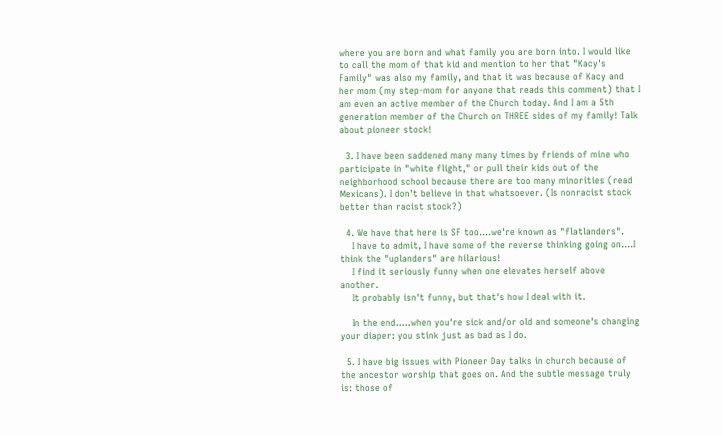where you are born and what family you are born into. I would like to call the mom of that kid and mention to her that "Kacy's Family" was also my family, and that it was because of Kacy and her mom (my step-mom for anyone that reads this comment) that I am even an active member of the Church today. And I am a 5th generation member of the Church on THREE sides of my family! Talk about pioneer stock!

  3. I have been saddened many many times by friends of mine who participate in "white flight," or pull their kids out of the neighborhood school because there are too many minorities (read Mexicans). I don't believe in that whatsoever. (Is nonracist stock better than racist stock?)

  4. We have that here is SF too….we're known as "flatlanders".
    I have to admit, I have some of the reverse thinking going on….I think the "uplanders" are hilarious!
    I find it seriously funny when one elevates herself above another.
    It probably isn't funny, but that's how I deal with it.

    In the end…..when you're sick and/or old and someone's changing your diaper: you stink just as bad as I do.

  5. I have big issues with Pioneer Day talks in church because of the ancestor worship that goes on. And the subtle message truly is: those of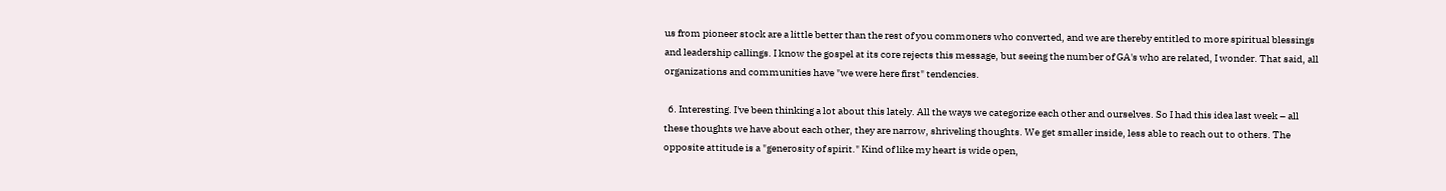us from pioneer stock are a little better than the rest of you commoners who converted, and we are thereby entitled to more spiritual blessings and leadership callings. I know the gospel at its core rejects this message, but seeing the number of GA's who are related, I wonder. That said, all organizations and communities have "we were here first" tendencies.

  6. Interesting. I've been thinking a lot about this lately. All the ways we categorize each other and ourselves. So I had this idea last week – all these thoughts we have about each other, they are narrow, shriveling thoughts. We get smaller inside, less able to reach out to others. The opposite attitude is a "generosity of spirit." Kind of like my heart is wide open,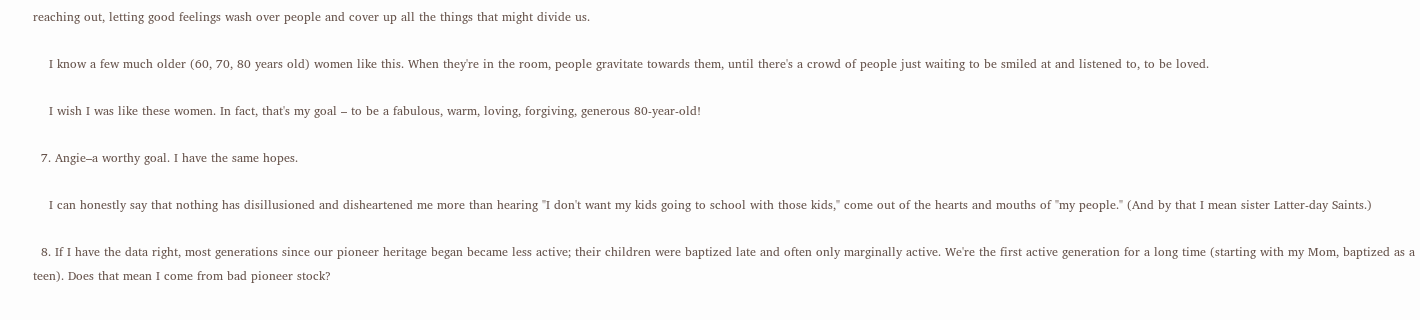reaching out, letting good feelings wash over people and cover up all the things that might divide us.

    I know a few much older (60, 70, 80 years old) women like this. When they're in the room, people gravitate towards them, until there's a crowd of people just waiting to be smiled at and listened to, to be loved.

    I wish I was like these women. In fact, that's my goal – to be a fabulous, warm, loving, forgiving, generous 80-year-old!

  7. Angie–a worthy goal. I have the same hopes.

    I can honestly say that nothing has disillusioned and disheartened me more than hearing "I don't want my kids going to school with those kids," come out of the hearts and mouths of "my people." (And by that I mean sister Latter-day Saints.)

  8. If I have the data right, most generations since our pioneer heritage began became less active; their children were baptized late and often only marginally active. We're the first active generation for a long time (starting with my Mom, baptized as a teen). Does that mean I come from bad pioneer stock?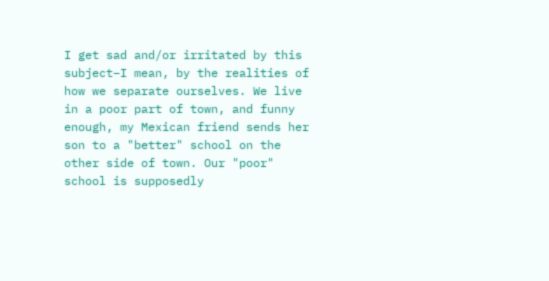I get sad and/or irritated by this subject–I mean, by the realities of how we separate ourselves. We live in a poor part of town, and funny enough, my Mexican friend sends her son to a "better" school on the other side of town. Our "poor" school is supposedly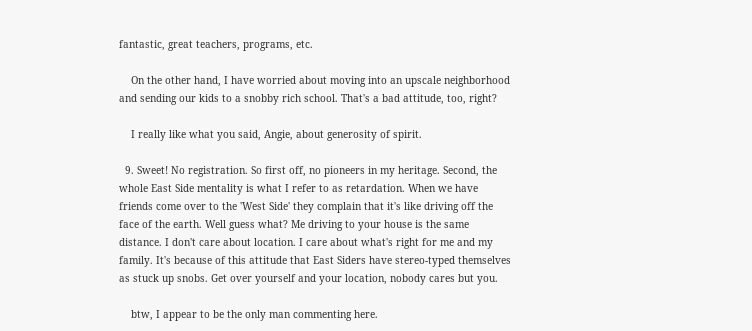fantastic, great teachers, programs, etc.

    On the other hand, I have worried about moving into an upscale neighborhood and sending our kids to a snobby rich school. That's a bad attitude, too, right?

    I really like what you said, Angie, about generosity of spirit.

  9. Sweet! No registration. So first off, no pioneers in my heritage. Second, the whole East Side mentality is what I refer to as retardation. When we have friends come over to the 'West Side' they complain that it's like driving off the face of the earth. Well guess what? Me driving to your house is the same distance. I don't care about location. I care about what's right for me and my family. It's because of this attitude that East Siders have stereo-typed themselves as stuck up snobs. Get over yourself and your location, nobody cares but you.

    btw, I appear to be the only man commenting here.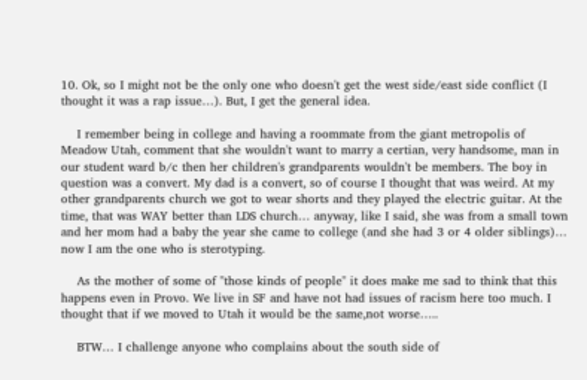10. Ok, so I might not be the only one who doesn't get the west side/east side conflict (I thought it was a rap issue…). But, I get the general idea.

    I remember being in college and having a roommate from the giant metropolis of Meadow Utah, comment that she wouldn't want to marry a certian, very handsome, man in our student ward b/c then her children's grandparents wouldn't be members. The boy in question was a convert. My dad is a convert, so of course I thought that was weird. At my other grandparents church we got to wear shorts and they played the electric guitar. At the time, that was WAY better than LDS church… anyway, like I said, she was from a small town and her mom had a baby the year she came to college (and she had 3 or 4 older siblings)… now I am the one who is sterotyping.

    As the mother of some of "those kinds of people" it does make me sad to think that this happens even in Provo. We live in SF and have not had issues of racism here too much. I thought that if we moved to Utah it would be the same,not worse…..

    BTW… I challenge anyone who complains about the south side of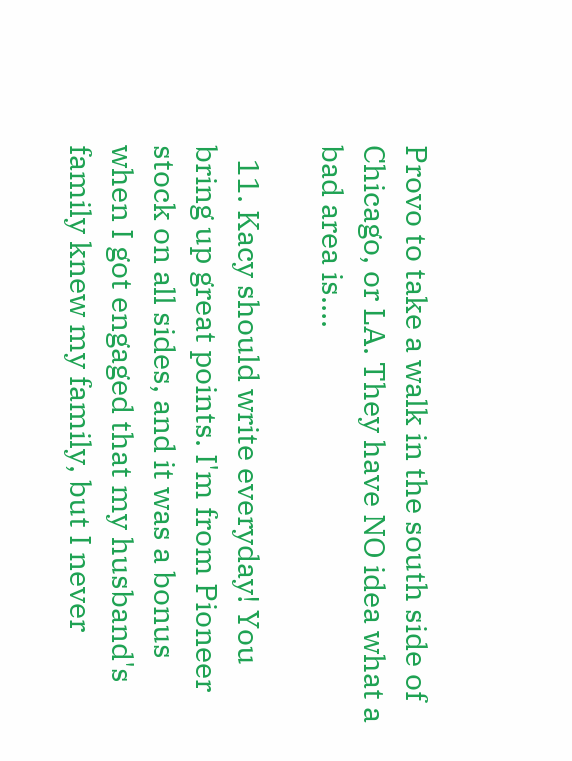Provo to take a walk in the south side of Chicago, or LA. They have NO idea what a bad area is….

  11. Kacy should write everyday! You bring up great points. I'm from Pioneer stock on all sides, and it was a bonus when I got engaged that my husband's family knew my family, but I never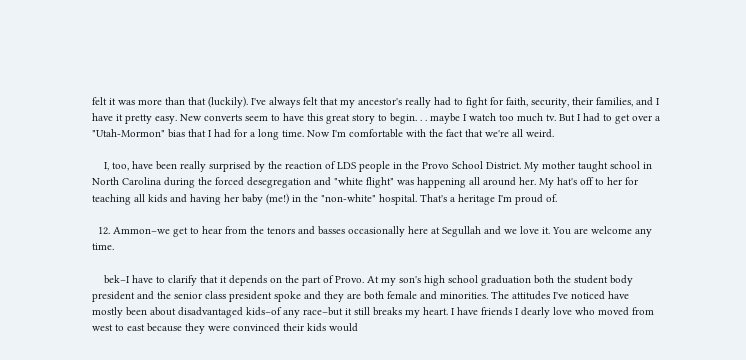felt it was more than that (luckily). I've always felt that my ancestor's really had to fight for faith, security, their families, and I have it pretty easy. New converts seem to have this great story to begin. . . maybe I watch too much tv. But I had to get over a "Utah-Mormon" bias that I had for a long time. Now I'm comfortable with the fact that we're all weird.

    I, too, have been really surprised by the reaction of LDS people in the Provo School District. My mother taught school in North Carolina during the forced desegregation and "white flight" was happening all around her. My hat's off to her for teaching all kids and having her baby (me!) in the "non-white" hospital. That's a heritage I'm proud of.

  12. Ammon–we get to hear from the tenors and basses occasionally here at Segullah and we love it. You are welcome any time.

    bek–I have to clarify that it depends on the part of Provo. At my son's high school graduation both the student body president and the senior class president spoke and they are both female and minorities. The attitudes I've noticed have mostly been about disadvantaged kids–of any race–but it still breaks my heart. I have friends I dearly love who moved from west to east because they were convinced their kids would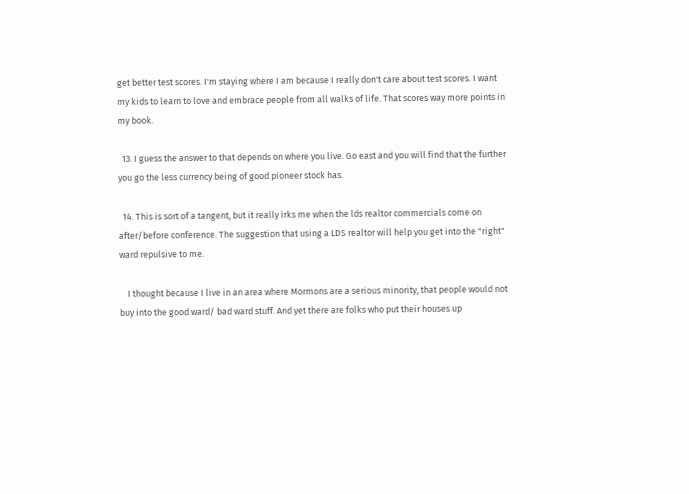get better test scores. I'm staying where I am because I really don't care about test scores. I want my kids to learn to love and embrace people from all walks of life. That scores way more points in my book.

  13. I guess the answer to that depends on where you live. Go east and you will find that the further you go the less currency being of good pioneer stock has.

  14. This is sort of a tangent, but it really irks me when the lds realtor commercials come on after/before conference. The suggestion that using a LDS realtor will help you get into the "right" ward repulsive to me.

    I thought because I live in an area where Mormons are a serious minority, that people would not buy into the good ward/ bad ward stuff. And yet there are folks who put their houses up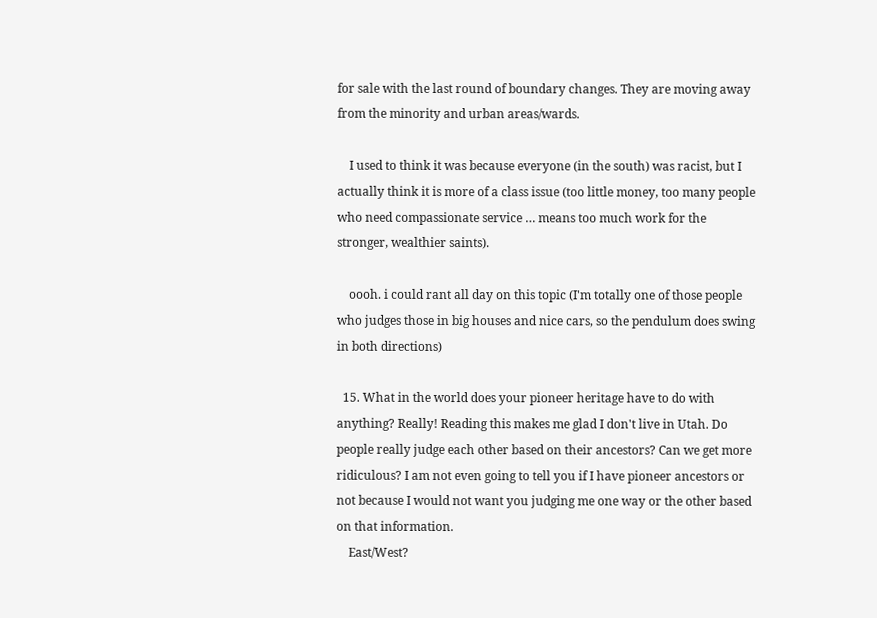for sale with the last round of boundary changes. They are moving away from the minority and urban areas/wards.

    I used to think it was because everyone (in the south) was racist, but I actually think it is more of a class issue (too little money, too many people who need compassionate service … means too much work for the stronger, wealthier saints).

    oooh. i could rant all day on this topic (I'm totally one of those people who judges those in big houses and nice cars, so the pendulum does swing in both directions)

  15. What in the world does your pioneer heritage have to do with anything? Really! Reading this makes me glad I don't live in Utah. Do people really judge each other based on their ancestors? Can we get more ridiculous? I am not even going to tell you if I have pioneer ancestors or not because I would not want you judging me one way or the other based on that information.
    East/West?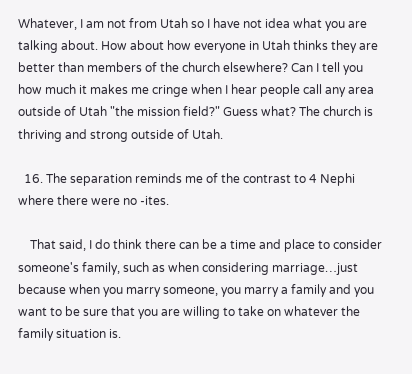Whatever, I am not from Utah so I have not idea what you are talking about. How about how everyone in Utah thinks they are better than members of the church elsewhere? Can I tell you how much it makes me cringe when I hear people call any area outside of Utah "the mission field?" Guess what? The church is thriving and strong outside of Utah.

  16. The separation reminds me of the contrast to 4 Nephi where there were no -ites.

    That said, I do think there can be a time and place to consider someone's family, such as when considering marriage…just because when you marry someone, you marry a family and you want to be sure that you are willing to take on whatever the family situation is.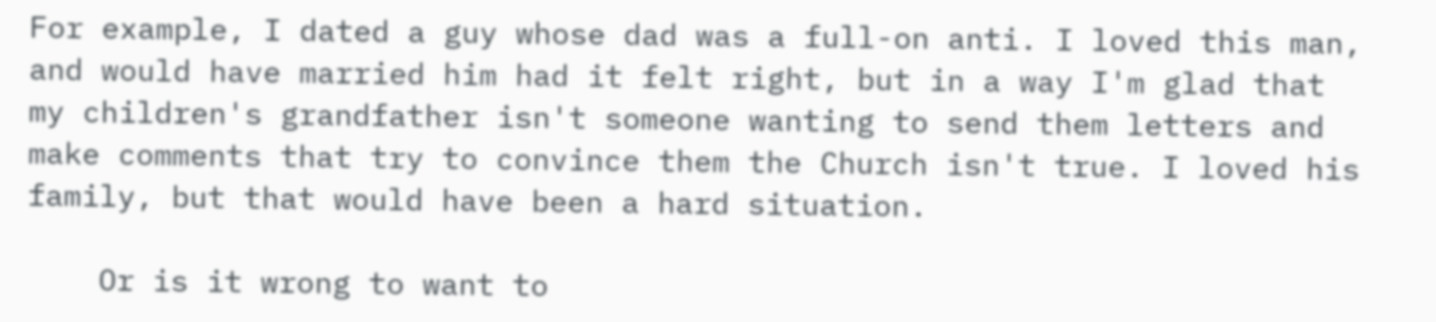For example, I dated a guy whose dad was a full-on anti. I loved this man, and would have married him had it felt right, but in a way I'm glad that my children's grandfather isn't someone wanting to send them letters and make comments that try to convince them the Church isn't true. I loved his family, but that would have been a hard situation.

    Or is it wrong to want to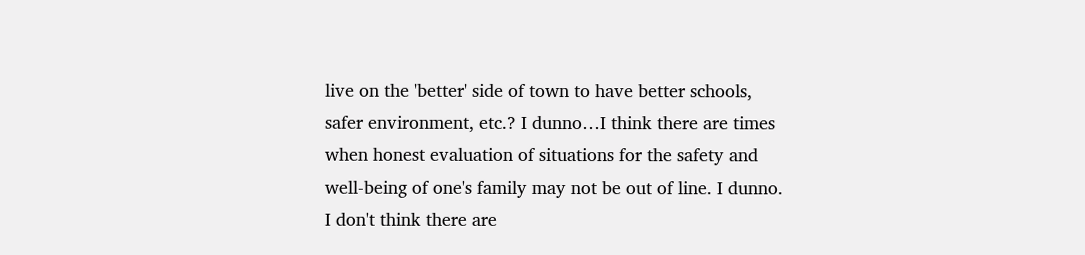live on the 'better' side of town to have better schools, safer environment, etc.? I dunno…I think there are times when honest evaluation of situations for the safety and well-being of one's family may not be out of line. I dunno. I don't think there are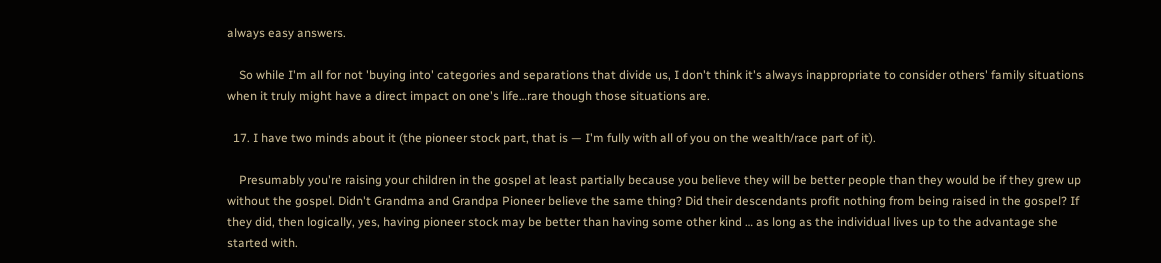always easy answers.

    So while I'm all for not 'buying into' categories and separations that divide us, I don't think it's always inappropriate to consider others' family situations when it truly might have a direct impact on one's life…rare though those situations are.

  17. I have two minds about it (the pioneer stock part, that is — I'm fully with all of you on the wealth/race part of it).

    Presumably you're raising your children in the gospel at least partially because you believe they will be better people than they would be if they grew up without the gospel. Didn't Grandma and Grandpa Pioneer believe the same thing? Did their descendants profit nothing from being raised in the gospel? If they did, then logically, yes, having pioneer stock may be better than having some other kind … as long as the individual lives up to the advantage she started with.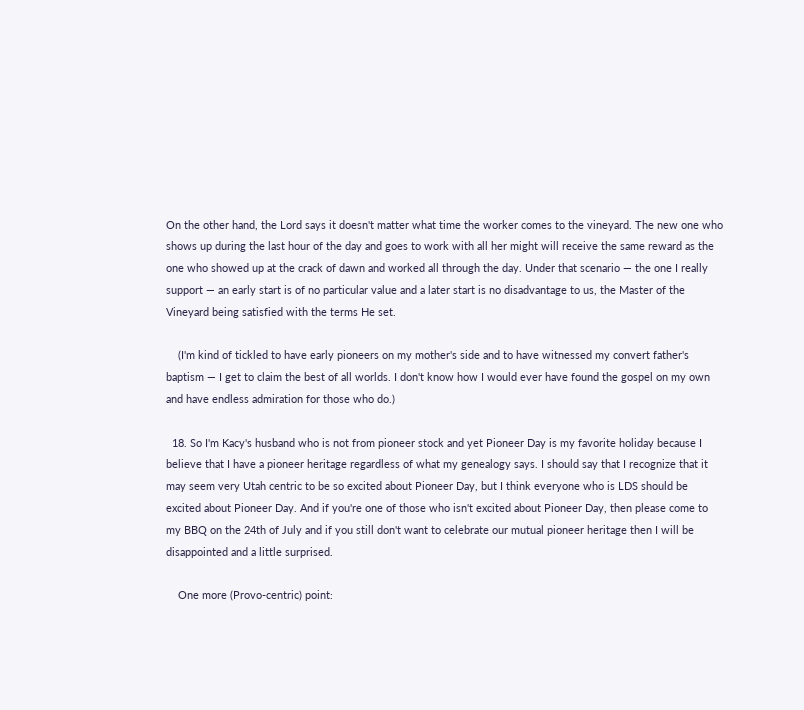On the other hand, the Lord says it doesn't matter what time the worker comes to the vineyard. The new one who shows up during the last hour of the day and goes to work with all her might will receive the same reward as the one who showed up at the crack of dawn and worked all through the day. Under that scenario — the one I really support — an early start is of no particular value and a later start is no disadvantage to us, the Master of the Vineyard being satisfied with the terms He set.

    (I'm kind of tickled to have early pioneers on my mother's side and to have witnessed my convert father's baptism — I get to claim the best of all worlds. I don't know how I would ever have found the gospel on my own and have endless admiration for those who do.)

  18. So I'm Kacy's husband who is not from pioneer stock and yet Pioneer Day is my favorite holiday because I believe that I have a pioneer heritage regardless of what my genealogy says. I should say that I recognize that it may seem very Utah centric to be so excited about Pioneer Day, but I think everyone who is LDS should be excited about Pioneer Day. And if you're one of those who isn't excited about Pioneer Day, then please come to my BBQ on the 24th of July and if you still don't want to celebrate our mutual pioneer heritage then I will be disappointed and a little surprised.

    One more (Provo-centric) point: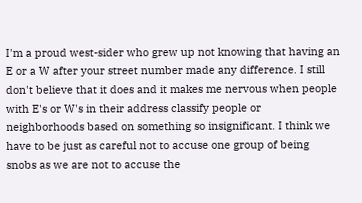I'm a proud west-sider who grew up not knowing that having an E or a W after your street number made any difference. I still don't believe that it does and it makes me nervous when people with E's or W's in their address classify people or neighborhoods based on something so insignificant. I think we have to be just as careful not to accuse one group of being snobs as we are not to accuse the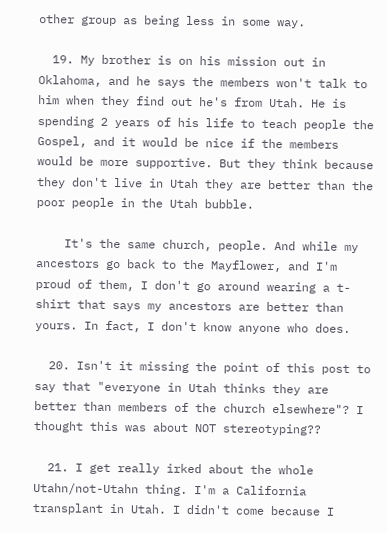other group as being less in some way.

  19. My brother is on his mission out in Oklahoma, and he says the members won't talk to him when they find out he's from Utah. He is spending 2 years of his life to teach people the Gospel, and it would be nice if the members would be more supportive. But they think because they don't live in Utah they are better than the poor people in the Utah bubble.

    It's the same church, people. And while my ancestors go back to the Mayflower, and I'm proud of them, I don't go around wearing a t-shirt that says my ancestors are better than yours. In fact, I don't know anyone who does.

  20. Isn't it missing the point of this post to say that "everyone in Utah thinks they are better than members of the church elsewhere"? I thought this was about NOT stereotyping??

  21. I get really irked about the whole Utahn/not-Utahn thing. I'm a California transplant in Utah. I didn't come because I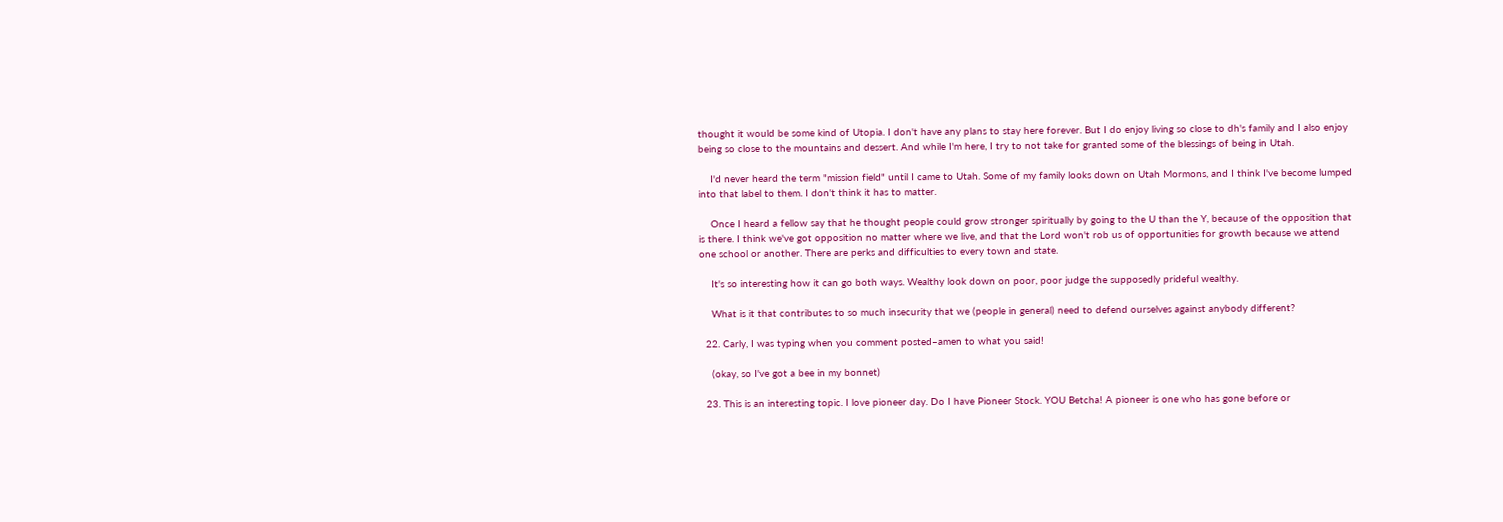thought it would be some kind of Utopia. I don't have any plans to stay here forever. But I do enjoy living so close to dh's family and I also enjoy being so close to the mountains and dessert. And while I'm here, I try to not take for granted some of the blessings of being in Utah.

    I'd never heard the term "mission field" until I came to Utah. Some of my family looks down on Utah Mormons, and I think I've become lumped into that label to them. I don't think it has to matter.

    Once I heard a fellow say that he thought people could grow stronger spiritually by going to the U than the Y, because of the opposition that is there. I think we've got opposition no matter where we live, and that the Lord won't rob us of opportunities for growth because we attend one school or another. There are perks and difficulties to every town and state.

    It's so interesting how it can go both ways. Wealthy look down on poor, poor judge the supposedly prideful wealthy.

    What is it that contributes to so much insecurity that we (people in general) need to defend ourselves against anybody different?

  22. Carly, I was typing when you comment posted–amen to what you said!

    (okay, so I've got a bee in my bonnet)

  23. This is an interesting topic. I love pioneer day. Do I have Pioneer Stock. YOU Betcha! A pioneer is one who has gone before or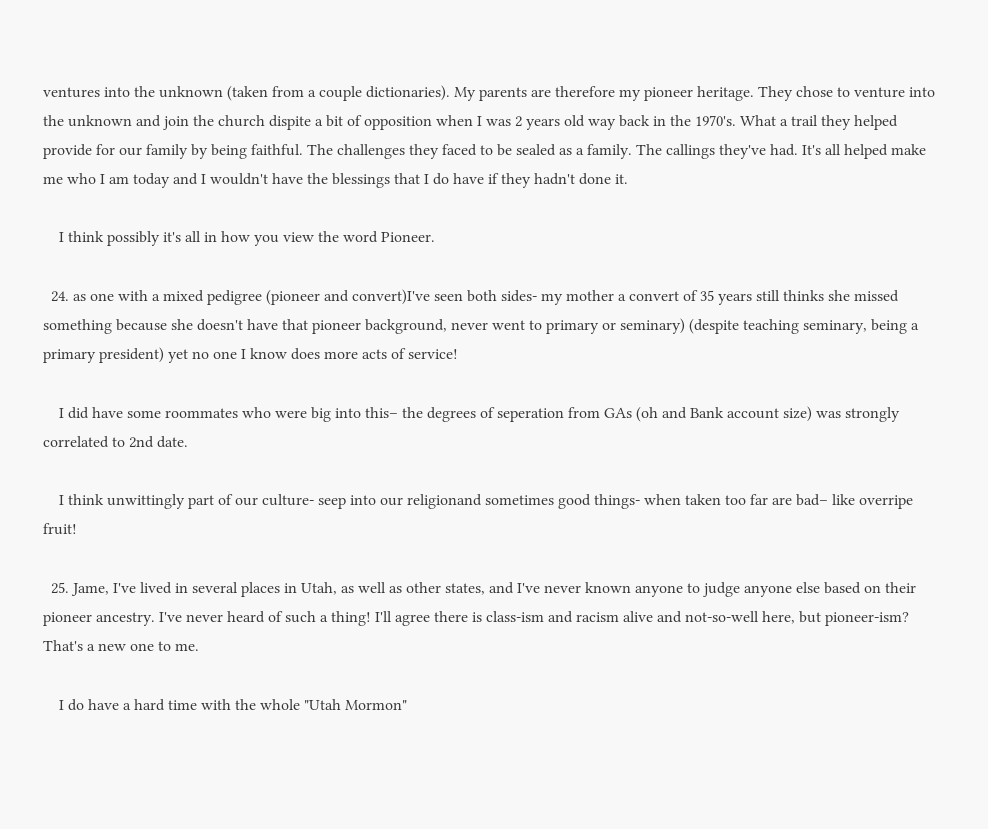ventures into the unknown (taken from a couple dictionaries). My parents are therefore my pioneer heritage. They chose to venture into the unknown and join the church dispite a bit of opposition when I was 2 years old way back in the 1970's. What a trail they helped provide for our family by being faithful. The challenges they faced to be sealed as a family. The callings they've had. It's all helped make me who I am today and I wouldn't have the blessings that I do have if they hadn't done it.

    I think possibly it's all in how you view the word Pioneer.

  24. as one with a mixed pedigree (pioneer and convert)I've seen both sides- my mother a convert of 35 years still thinks she missed something because she doesn't have that pioneer background, never went to primary or seminary) (despite teaching seminary, being a primary president) yet no one I know does more acts of service!

    I did have some roommates who were big into this– the degrees of seperation from GAs (oh and Bank account size) was strongly correlated to 2nd date.

    I think unwittingly part of our culture- seep into our religionand sometimes good things- when taken too far are bad– like overripe fruit!

  25. Jame, I've lived in several places in Utah, as well as other states, and I've never known anyone to judge anyone else based on their pioneer ancestry. I've never heard of such a thing! I'll agree there is class-ism and racism alive and not-so-well here, but pioneer-ism? That's a new one to me.

    I do have a hard time with the whole "Utah Mormon"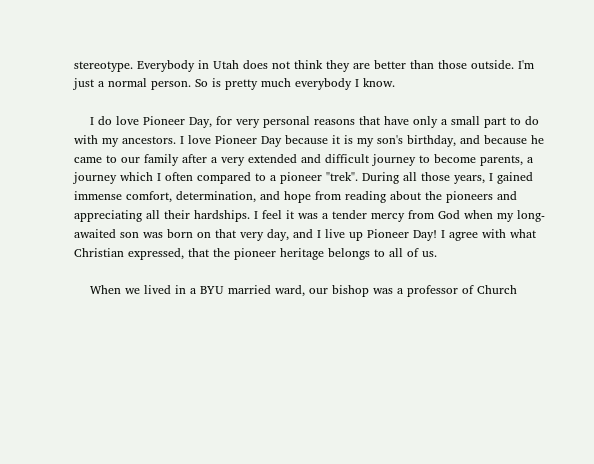stereotype. Everybody in Utah does not think they are better than those outside. I'm just a normal person. So is pretty much everybody I know.

    I do love Pioneer Day, for very personal reasons that have only a small part to do with my ancestors. I love Pioneer Day because it is my son's birthday, and because he came to our family after a very extended and difficult journey to become parents, a journey which I often compared to a pioneer "trek". During all those years, I gained immense comfort, determination, and hope from reading about the pioneers and appreciating all their hardships. I feel it was a tender mercy from God when my long-awaited son was born on that very day, and I live up Pioneer Day! I agree with what Christian expressed, that the pioneer heritage belongs to all of us.

    When we lived in a BYU married ward, our bishop was a professor of Church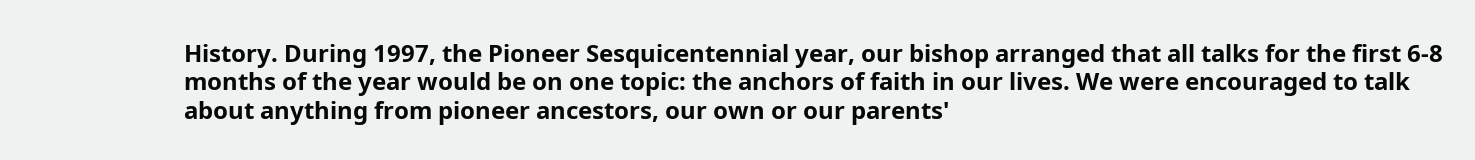History. During 1997, the Pioneer Sesquicentennial year, our bishop arranged that all talks for the first 6-8 months of the year would be on one topic: the anchors of faith in our lives. We were encouraged to talk about anything from pioneer ancestors, our own or our parents'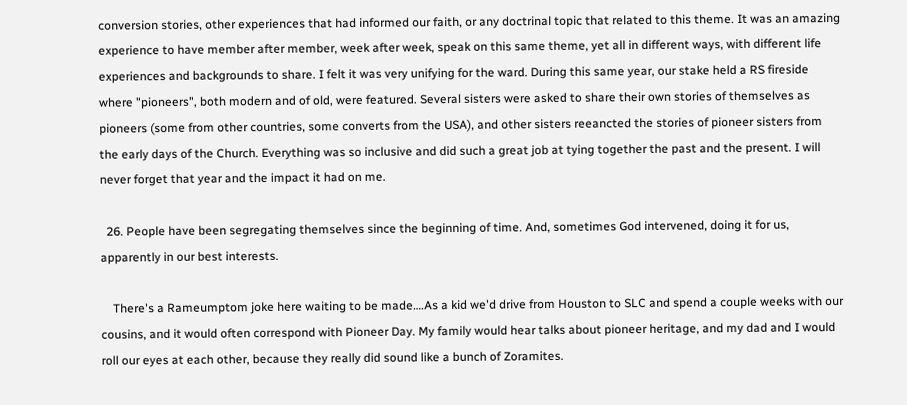conversion stories, other experiences that had informed our faith, or any doctrinal topic that related to this theme. It was an amazing experience to have member after member, week after week, speak on this same theme, yet all in different ways, with different life experiences and backgrounds to share. I felt it was very unifying for the ward. During this same year, our stake held a RS fireside where "pioneers", both modern and of old, were featured. Several sisters were asked to share their own stories of themselves as pioneers (some from other countries, some converts from the USA), and other sisters reeancted the stories of pioneer sisters from the early days of the Church. Everything was so inclusive and did such a great job at tying together the past and the present. I will never forget that year and the impact it had on me.

  26. People have been segregating themselves since the beginning of time. And, sometimes God intervened, doing it for us, apparently in our best interests.

    There's a Rameumptom joke here waiting to be made….As a kid we'd drive from Houston to SLC and spend a couple weeks with our cousins, and it would often correspond with Pioneer Day. My family would hear talks about pioneer heritage, and my dad and I would roll our eyes at each other, because they really did sound like a bunch of Zoramites.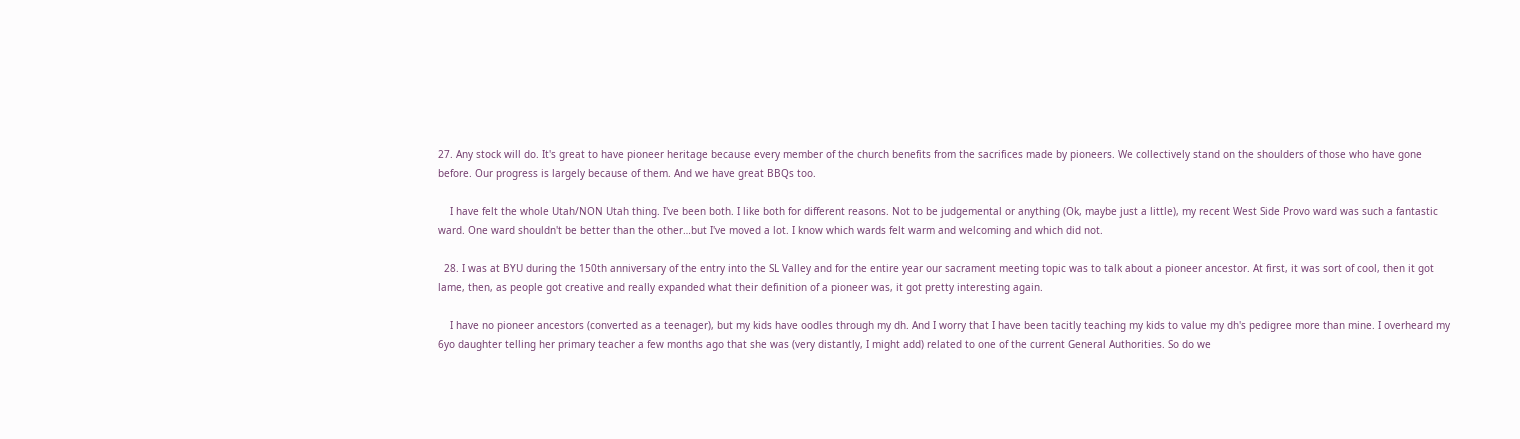27. Any stock will do. It's great to have pioneer heritage because every member of the church benefits from the sacrifices made by pioneers. We collectively stand on the shoulders of those who have gone before. Our progress is largely because of them. And we have great BBQs too.

    I have felt the whole Utah/NON Utah thing. I've been both. I like both for different reasons. Not to be judgemental or anything (Ok, maybe just a little), my recent West Side Provo ward was such a fantastic ward. One ward shouldn't be better than the other…but I've moved a lot. I know which wards felt warm and welcoming and which did not.

  28. I was at BYU during the 150th anniversary of the entry into the SL Valley and for the entire year our sacrament meeting topic was to talk about a pioneer ancestor. At first, it was sort of cool, then it got lame, then, as people got creative and really expanded what their definition of a pioneer was, it got pretty interesting again.

    I have no pioneer ancestors (converted as a teenager), but my kids have oodles through my dh. And I worry that I have been tacitly teaching my kids to value my dh's pedigree more than mine. I overheard my 6yo daughter telling her primary teacher a few months ago that she was (very distantly, I might add) related to one of the current General Authorities. So do we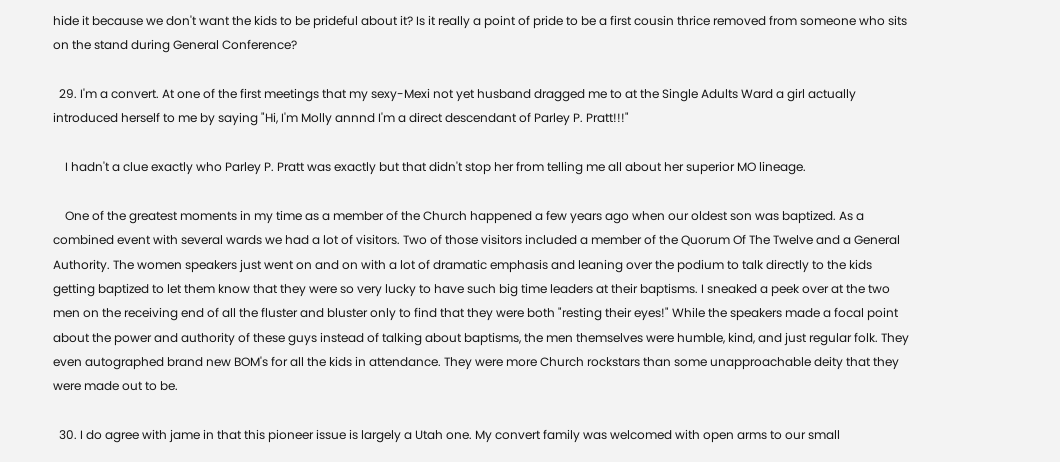hide it because we don't want the kids to be prideful about it? Is it really a point of pride to be a first cousin thrice removed from someone who sits on the stand during General Conference?

  29. I'm a convert. At one of the first meetings that my sexy-Mexi not yet husband dragged me to at the Single Adults Ward a girl actually introduced herself to me by saying "Hi, I'm Molly annnd I'm a direct descendant of Parley P. Pratt!!!"

    I hadn't a clue exactly who Parley P. Pratt was exactly but that didn't stop her from telling me all about her superior MO lineage.

    One of the greatest moments in my time as a member of the Church happened a few years ago when our oldest son was baptized. As a combined event with several wards we had a lot of visitors. Two of those visitors included a member of the Quorum Of The Twelve and a General Authority. The women speakers just went on and on with a lot of dramatic emphasis and leaning over the podium to talk directly to the kids getting baptized to let them know that they were so very lucky to have such big time leaders at their baptisms. I sneaked a peek over at the two men on the receiving end of all the fluster and bluster only to find that they were both "resting their eyes!" While the speakers made a focal point about the power and authority of these guys instead of talking about baptisms, the men themselves were humble, kind, and just regular folk. They even autographed brand new BOM's for all the kids in attendance. They were more Church rockstars than some unapproachable deity that they were made out to be.

  30. I do agree with jame in that this pioneer issue is largely a Utah one. My convert family was welcomed with open arms to our small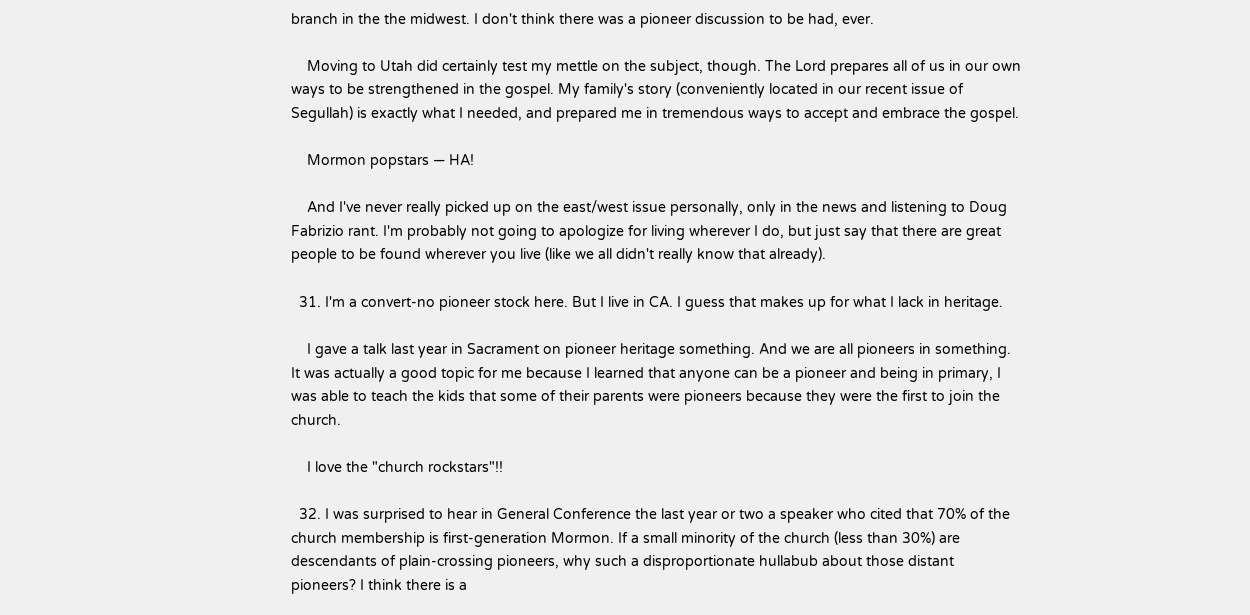branch in the the midwest. I don't think there was a pioneer discussion to be had, ever.

    Moving to Utah did certainly test my mettle on the subject, though. The Lord prepares all of us in our own ways to be strengthened in the gospel. My family's story (conveniently located in our recent issue of Segullah) is exactly what I needed, and prepared me in tremendous ways to accept and embrace the gospel.

    Mormon popstars — HA!

    And I've never really picked up on the east/west issue personally, only in the news and listening to Doug Fabrizio rant. I'm probably not going to apologize for living wherever I do, but just say that there are great people to be found wherever you live (like we all didn't really know that already).

  31. I'm a convert-no pioneer stock here. But I live in CA. I guess that makes up for what I lack in heritage.

    I gave a talk last year in Sacrament on pioneer heritage something. And we are all pioneers in something. It was actually a good topic for me because I learned that anyone can be a pioneer and being in primary, I was able to teach the kids that some of their parents were pioneers because they were the first to join the church.

    I love the "church rockstars"!!

  32. I was surprised to hear in General Conference the last year or two a speaker who cited that 70% of the church membership is first-generation Mormon. If a small minority of the church (less than 30%) are descendants of plain-crossing pioneers, why such a disproportionate hullabub about those distant pioneers? I think there is a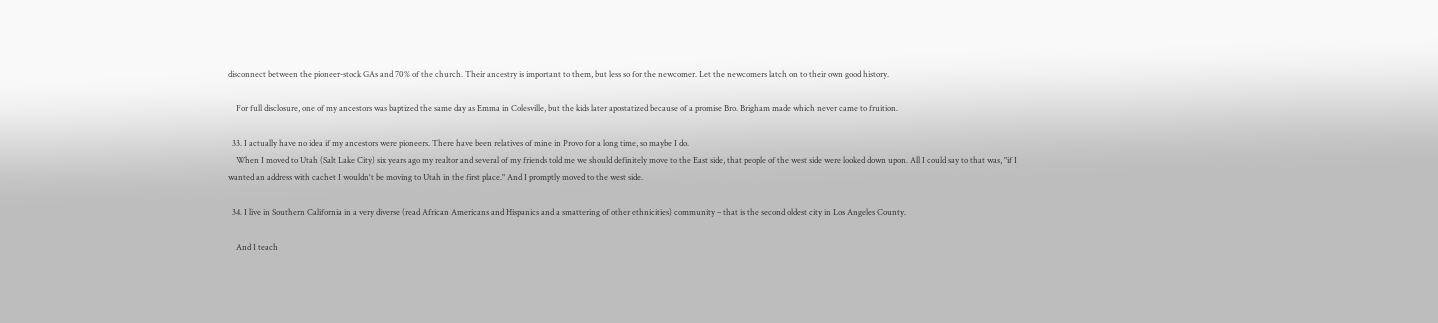disconnect between the pioneer-stock GAs and 70% of the church. Their ancestry is important to them, but less so for the newcomer. Let the newcomers latch on to their own good history.

    For full disclosure, one of my ancestors was baptized the same day as Emma in Colesville, but the kids later apostatized because of a promise Bro. Brigham made which never came to fruition.

  33. I actually have no idea if my ancestors were pioneers. There have been relatives of mine in Provo for a long time, so maybe I do.
    When I moved to Utah (Salt Lake City) six years ago my realtor and several of my friends told me we should definitely move to the East side, that people of the west side were looked down upon. All I could say to that was, "if I wanted an address with cachet I wouldn't be moving to Utah in the first place." And I promptly moved to the west side.

  34. I live in Southern California in a very diverse (read African Americans and Hispanics and a smattering of other ethnicities) community – that is the second oldest city in Los Angeles County.

    And I teach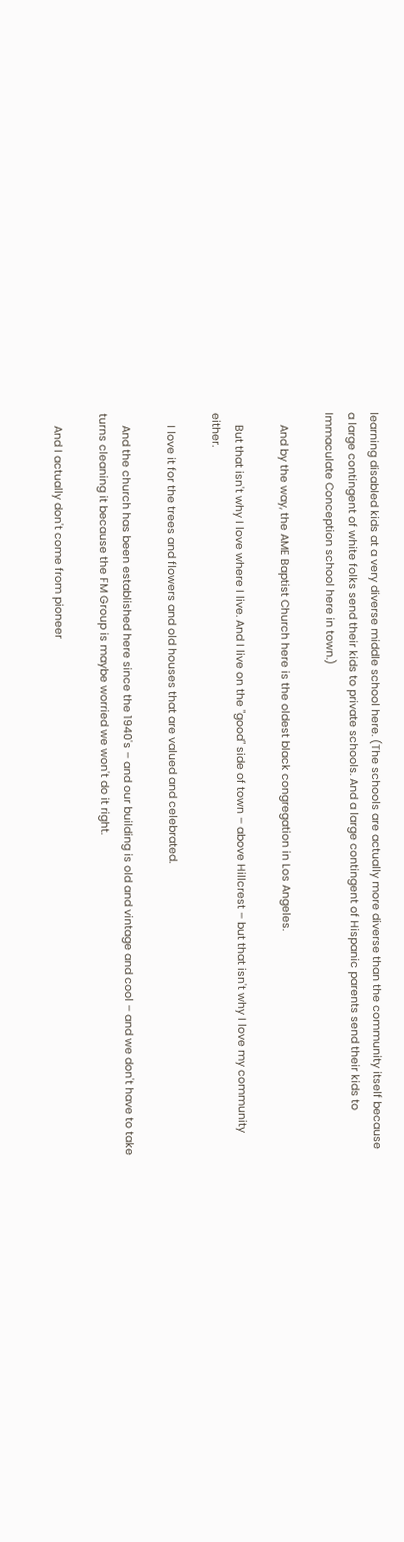learning disabled kids at a very diverse middle school here. (The schools are actually more diverse than the community itself because a large contingent of white folks send their kids to private schools. And a large contingent of Hispanic parents send their kids to Immaculate Conception school here in town.)

    And by the way, the AME Baptist Church here is the oldest black congregation in Los Angeles.

    But that isn't why I love where I live. And I live on the "good" side of town – above Hillcrest – but that isn't why I love my community either.

    I love it for the trees and flowers and old houses that are valued and celebrated.

    And the church has been established here since the 1940's – and our building is old and vintage and cool – and we don't have to take turns cleaning it because the FM Group is maybe worried we won't do it right.

    And I actually don't come from pioneer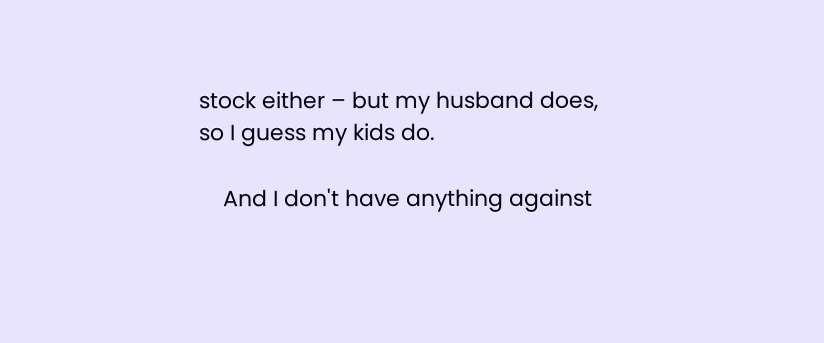stock either – but my husband does, so I guess my kids do.

    And I don't have anything against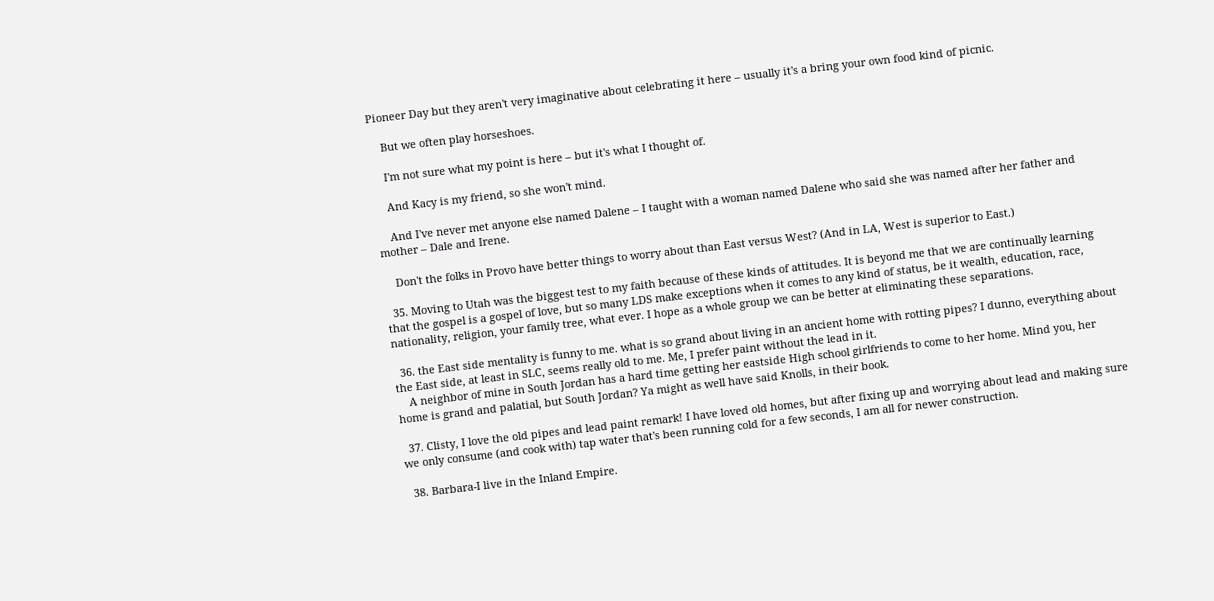Pioneer Day but they aren't very imaginative about celebrating it here – usually it's a bring your own food kind of picnic.

    But we often play horseshoes.

    I'm not sure what my point is here – but it's what I thought of.

    And Kacy is my friend, so she won't mind.

    And I've never met anyone else named Dalene – I taught with a woman named Dalene who said she was named after her father and mother – Dale and Irene.

    Don't the folks in Provo have better things to worry about than East versus West? (And in LA, West is superior to East.)

  35. Moving to Utah was the biggest test to my faith because of these kinds of attitudes. It is beyond me that we are continually learning that the gospel is a gospel of love, but so many LDS make exceptions when it comes to any kind of status, be it wealth, education, race, nationality, religion, your family tree, what ever. I hope as a whole group we can be better at eliminating these separations.

  36. the East side mentality is funny to me. what is so grand about living in an ancient home with rotting pipes? I dunno, everything about the East side, at least in SLC, seems really old to me. Me, I prefer paint without the lead in it.
    A neighbor of mine in South Jordan has a hard time getting her eastside High school girlfriends to come to her home. Mind you, her home is grand and palatial, but South Jordan? Ya might as well have said Knolls, in their book.

  37. Clisty, I love the old pipes and lead paint remark! I have loved old homes, but after fixing up and worrying about lead and making sure we only consume (and cook with) tap water that's been running cold for a few seconds, I am all for newer construction.

  38. Barbara-I live in the Inland Empire.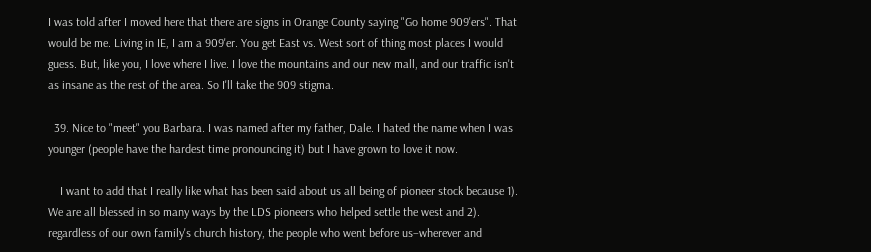I was told after I moved here that there are signs in Orange County saying "Go home 909'ers". That would be me. Living in IE, I am a 909'er. You get East vs. West sort of thing most places I would guess. But, like you, I love where I live. I love the mountains and our new mall, and our traffic isn't as insane as the rest of the area. So I'll take the 909 stigma.

  39. Nice to "meet" you Barbara. I was named after my father, Dale. I hated the name when I was younger (people have the hardest time pronouncing it) but I have grown to love it now.

    I want to add that I really like what has been said about us all being of pioneer stock because 1). We are all blessed in so many ways by the LDS pioneers who helped settle the west and 2). regardless of our own family's church history, the people who went before us–wherever and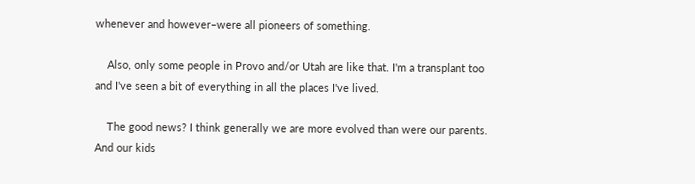whenever and however–were all pioneers of something.

    Also, only some people in Provo and/or Utah are like that. I'm a transplant too and I've seen a bit of everything in all the places I've lived.

    The good news? I think generally we are more evolved than were our parents. And our kids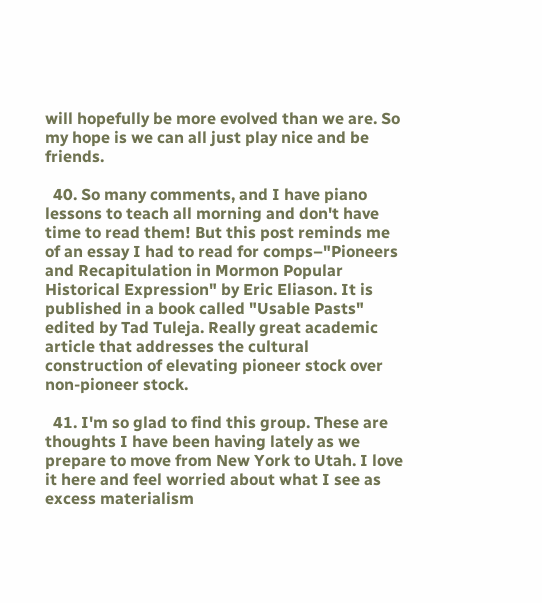will hopefully be more evolved than we are. So my hope is we can all just play nice and be friends.

  40. So many comments, and I have piano lessons to teach all morning and don't have time to read them! But this post reminds me of an essay I had to read for comps–"Pioneers and Recapitulation in Mormon Popular Historical Expression" by Eric Eliason. It is published in a book called "Usable Pasts" edited by Tad Tuleja. Really great academic article that addresses the cultural construction of elevating pioneer stock over non-pioneer stock.

  41. I'm so glad to find this group. These are thoughts I have been having lately as we prepare to move from New York to Utah. I love it here and feel worried about what I see as excess materialism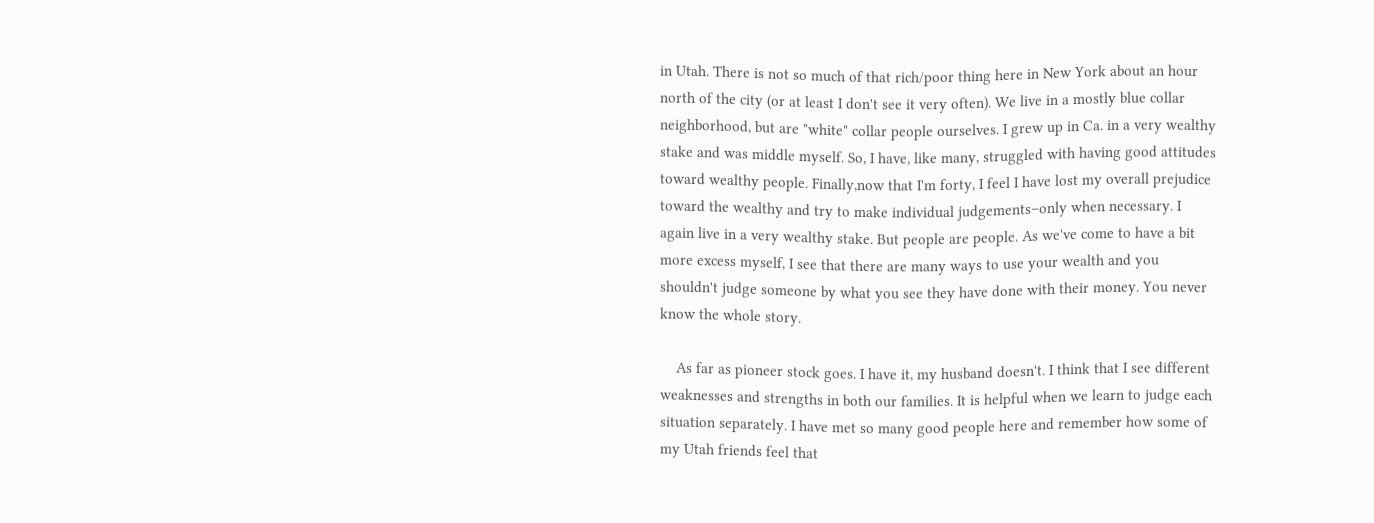in Utah. There is not so much of that rich/poor thing here in New York about an hour north of the city (or at least I don't see it very often). We live in a mostly blue collar neighborhood, but are "white" collar people ourselves. I grew up in Ca. in a very wealthy stake and was middle myself. So, I have, like many, struggled with having good attitudes toward wealthy people. Finally,now that I'm forty, I feel I have lost my overall prejudice toward the wealthy and try to make individual judgements–only when necessary. I again live in a very wealthy stake. But people are people. As we've come to have a bit more excess myself, I see that there are many ways to use your wealth and you shouldn't judge someone by what you see they have done with their money. You never know the whole story.

    As far as pioneer stock goes. I have it, my husband doesn't. I think that I see different weaknesses and strengths in both our families. It is helpful when we learn to judge each situation separately. I have met so many good people here and remember how some of my Utah friends feel that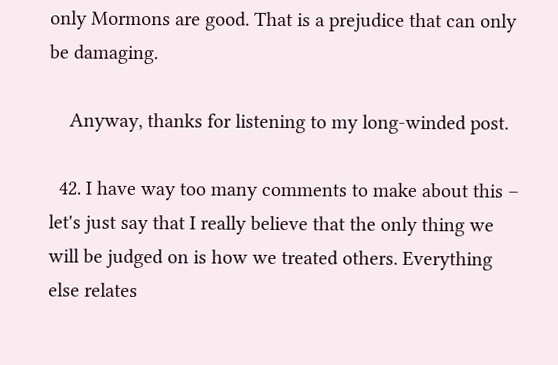only Mormons are good. That is a prejudice that can only be damaging.

    Anyway, thanks for listening to my long-winded post.

  42. I have way too many comments to make about this – let's just say that I really believe that the only thing we will be judged on is how we treated others. Everything else relates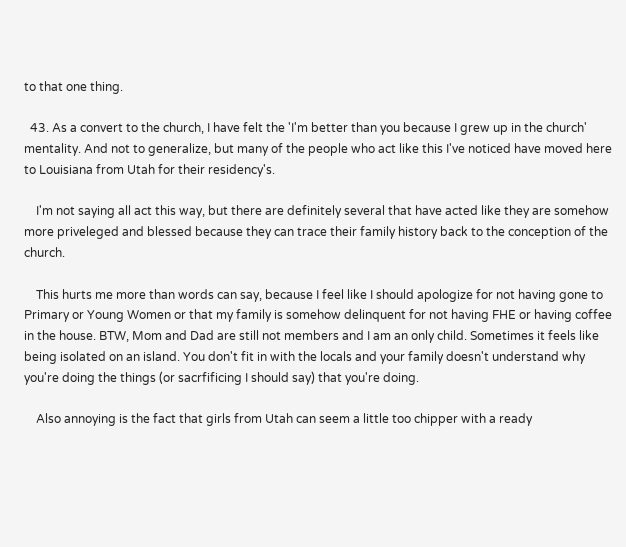to that one thing.

  43. As a convert to the church, I have felt the 'I'm better than you because I grew up in the church' mentality. And not to generalize, but many of the people who act like this I've noticed have moved here to Louisiana from Utah for their residency's.

    I'm not saying all act this way, but there are definitely several that have acted like they are somehow more priveleged and blessed because they can trace their family history back to the conception of the church.

    This hurts me more than words can say, because I feel like I should apologize for not having gone to Primary or Young Women or that my family is somehow delinquent for not having FHE or having coffee in the house. BTW, Mom and Dad are still not members and I am an only child. Sometimes it feels like being isolated on an island. You don't fit in with the locals and your family doesn't understand why you're doing the things (or sacrfificing I should say) that you're doing.

    Also annoying is the fact that girls from Utah can seem a little too chipper with a ready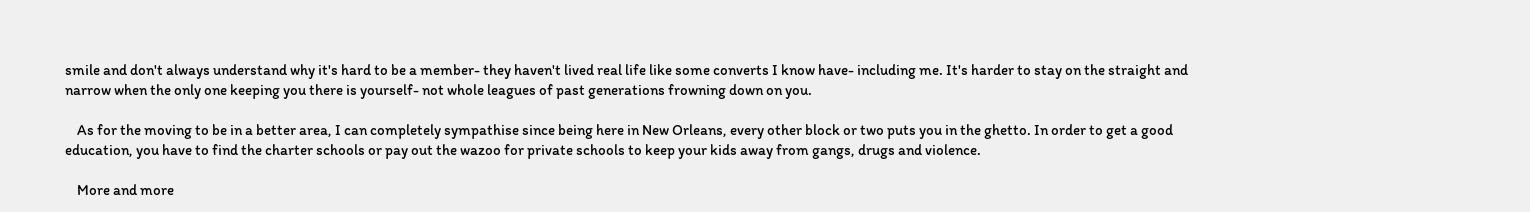smile and don't always understand why it's hard to be a member- they haven't lived real life like some converts I know have- including me. It's harder to stay on the straight and narrow when the only one keeping you there is yourself- not whole leagues of past generations frowning down on you.

    As for the moving to be in a better area, I can completely sympathise since being here in New Orleans, every other block or two puts you in the ghetto. In order to get a good education, you have to find the charter schools or pay out the wazoo for private schools to keep your kids away from gangs, drugs and violence.

    More and more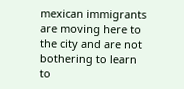mexican immigrants are moving here to the city and are not bothering to learn to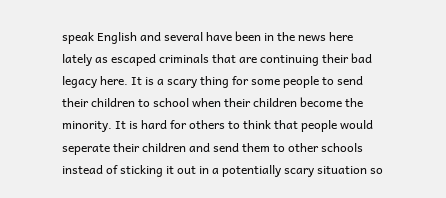speak English and several have been in the news here lately as escaped criminals that are continuing their bad legacy here. It is a scary thing for some people to send their children to school when their children become the minority. It is hard for others to think that people would seperate their children and send them to other schools instead of sticking it out in a potentially scary situation so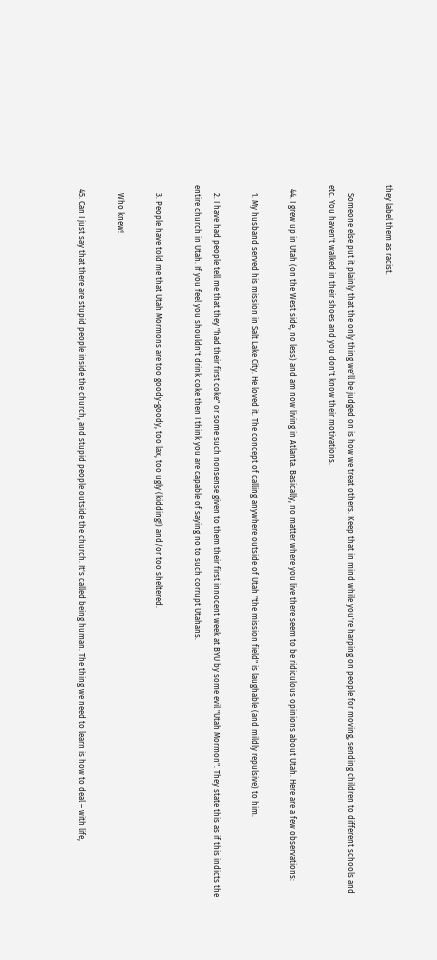they label them as racist.

    Someone else put it plainly that the only thing we'll be judged on is how we treat others. Keep that in mind while you're harping on people for moving, sending children to different schools and etc. You haven't walked in their shoes and you don't know their motivations.

  44. I grew up in Utah (on the West side, no less) and am now living in Atlanta. Basically, no matter where you live there seem to be ridiculous opinions about Utah. Here are a few observations:

    1. My husband served his mission in Salt Lake City. He loved it. The concept of calling anywhere outside of Utah "the mission field" is laughable (and mildly repulsive) to him.

    2. I have had people tell me that they "had their first coke" or some such nonsense given to them their first innocent week at BYU by some evil "Utah Mormon". They state this as if this indicts the entire church in Utah. If you feel you shouldn't drink coke then I think you are capable of saying no to such corrupt Utahans.

    3. People have told me that Utah Mormons are too goody-goody, too lax, too ugly (kidding!) and/or too sheltered.

    Who knew!

  45. Can I just say that there are stupid people inside the church, and stupid people outside the church. It's called being human. The thing we need to learn is how to deal – with life,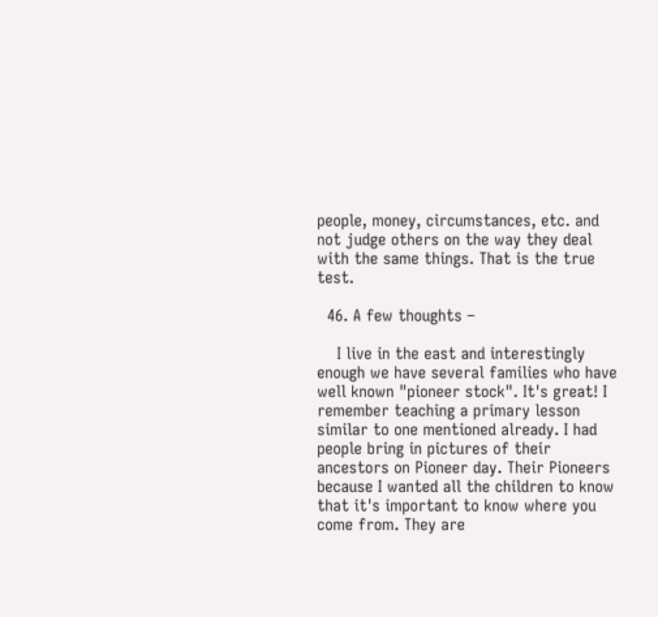people, money, circumstances, etc. and not judge others on the way they deal with the same things. That is the true test.

  46. A few thoughts –

    I live in the east and interestingly enough we have several families who have well known "pioneer stock". It's great! I remember teaching a primary lesson similar to one mentioned already. I had people bring in pictures of their ancestors on Pioneer day. Their Pioneers because I wanted all the children to know that it's important to know where you come from. They are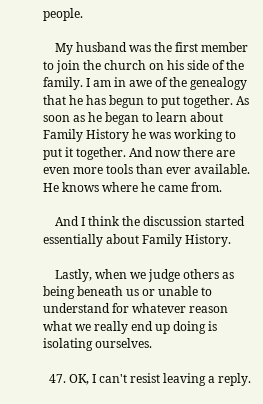people.

    My husband was the first member to join the church on his side of the family. I am in awe of the genealogy that he has begun to put together. As soon as he began to learn about Family History he was working to put it together. And now there are even more tools than ever available. He knows where he came from.

    And I think the discussion started essentially about Family History.

    Lastly, when we judge others as being beneath us or unable to understand for whatever reason what we really end up doing is isolating ourselves.

  47. OK, I can't resist leaving a reply.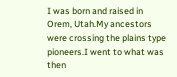I was born and raised in Orem, Utah.My ancestors were crossing the plains type pioneers.I went to what was then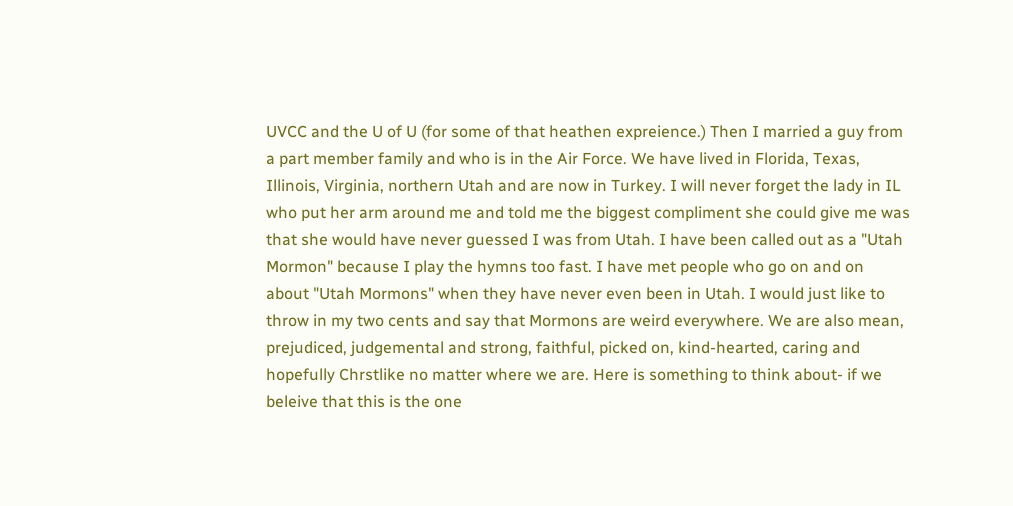UVCC and the U of U (for some of that heathen expreience.) Then I married a guy from a part member family and who is in the Air Force. We have lived in Florida, Texas, Illinois, Virginia, northern Utah and are now in Turkey. I will never forget the lady in IL who put her arm around me and told me the biggest compliment she could give me was that she would have never guessed I was from Utah. I have been called out as a "Utah Mormon" because I play the hymns too fast. I have met people who go on and on about "Utah Mormons" when they have never even been in Utah. I would just like to throw in my two cents and say that Mormons are weird everywhere. We are also mean, prejudiced, judgemental and strong, faithful, picked on, kind-hearted, caring and hopefully Chrstlike no matter where we are. Here is something to think about- if we beleive that this is the one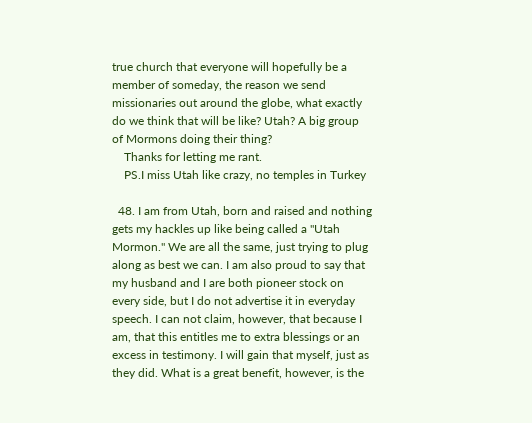true church that everyone will hopefully be a member of someday, the reason we send missionaries out around the globe, what exactly do we think that will be like? Utah? A big group of Mormons doing their thing?
    Thanks for letting me rant.
    PS.I miss Utah like crazy, no temples in Turkey

  48. I am from Utah, born and raised and nothing gets my hackles up like being called a "Utah Mormon." We are all the same, just trying to plug along as best we can. I am also proud to say that my husband and I are both pioneer stock on every side, but I do not advertise it in everyday speech. I can not claim, however, that because I am, that this entitles me to extra blessings or an excess in testimony. I will gain that myself, just as they did. What is a great benefit, however, is the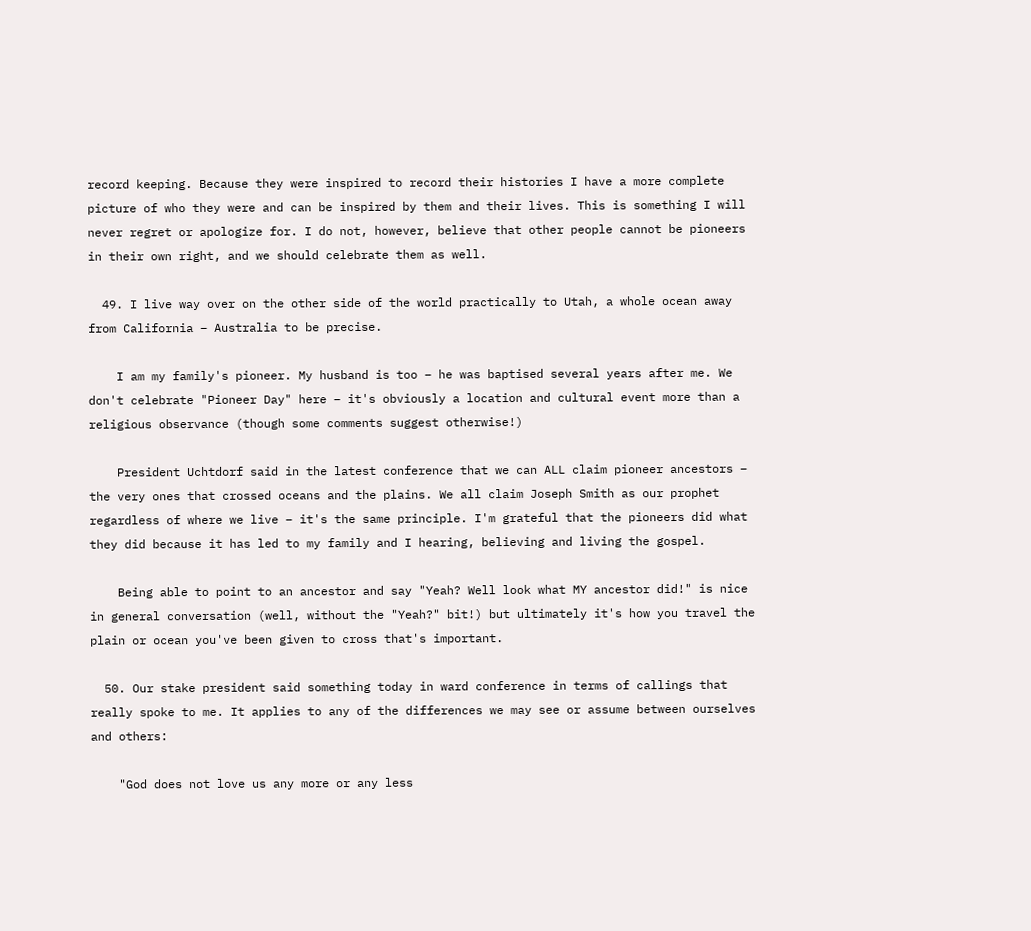record keeping. Because they were inspired to record their histories I have a more complete picture of who they were and can be inspired by them and their lives. This is something I will never regret or apologize for. I do not, however, believe that other people cannot be pioneers in their own right, and we should celebrate them as well.

  49. I live way over on the other side of the world practically to Utah, a whole ocean away from California – Australia to be precise.

    I am my family's pioneer. My husband is too – he was baptised several years after me. We don't celebrate "Pioneer Day" here – it's obviously a location and cultural event more than a religious observance (though some comments suggest otherwise!)

    President Uchtdorf said in the latest conference that we can ALL claim pioneer ancestors – the very ones that crossed oceans and the plains. We all claim Joseph Smith as our prophet regardless of where we live – it's the same principle. I'm grateful that the pioneers did what they did because it has led to my family and I hearing, believing and living the gospel.

    Being able to point to an ancestor and say "Yeah? Well look what MY ancestor did!" is nice in general conversation (well, without the "Yeah?" bit!) but ultimately it's how you travel the plain or ocean you've been given to cross that's important.

  50. Our stake president said something today in ward conference in terms of callings that really spoke to me. It applies to any of the differences we may see or assume between ourselves and others:

    "God does not love us any more or any less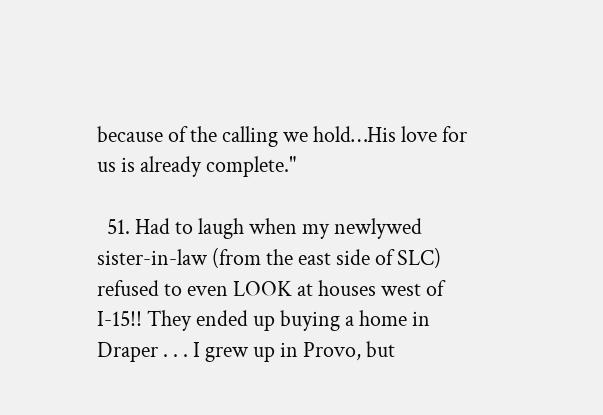because of the calling we hold…His love for us is already complete."

  51. Had to laugh when my newlywed sister-in-law (from the east side of SLC) refused to even LOOK at houses west of I-15!! They ended up buying a home in Draper . . . I grew up in Provo, but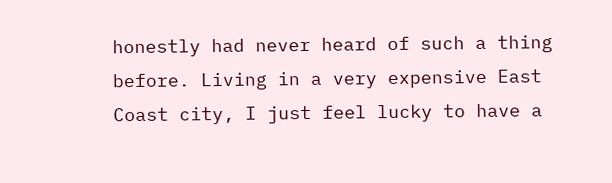honestly had never heard of such a thing before. Living in a very expensive East Coast city, I just feel lucky to have a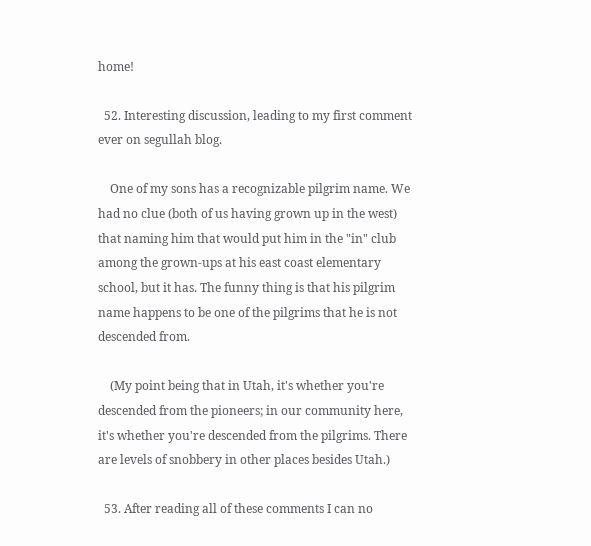home!

  52. Interesting discussion, leading to my first comment ever on segullah blog.

    One of my sons has a recognizable pilgrim name. We had no clue (both of us having grown up in the west) that naming him that would put him in the "in" club among the grown-ups at his east coast elementary school, but it has. The funny thing is that his pilgrim name happens to be one of the pilgrims that he is not descended from.

    (My point being that in Utah, it's whether you're descended from the pioneers; in our community here, it's whether you're descended from the pilgrims. There are levels of snobbery in other places besides Utah.)

  53. After reading all of these comments I can no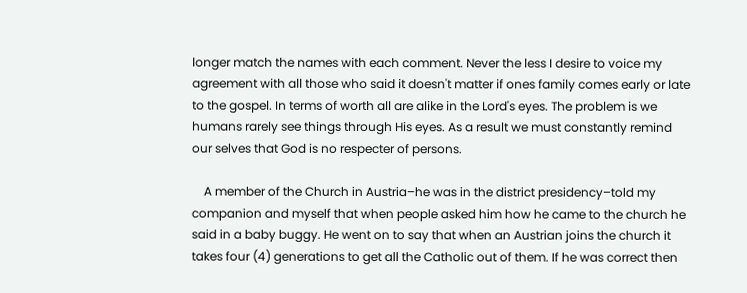longer match the names with each comment. Never the less I desire to voice my agreement with all those who said it doesn't matter if ones family comes early or late to the gospel. In terms of worth all are alike in the Lord's eyes. The problem is we humans rarely see things through His eyes. As a result we must constantly remind our selves that God is no respecter of persons.

    A member of the Church in Austria–he was in the district presidency–told my companion and myself that when people asked him how he came to the church he said in a baby buggy. He went on to say that when an Austrian joins the church it takes four (4) generations to get all the Catholic out of them. If he was correct then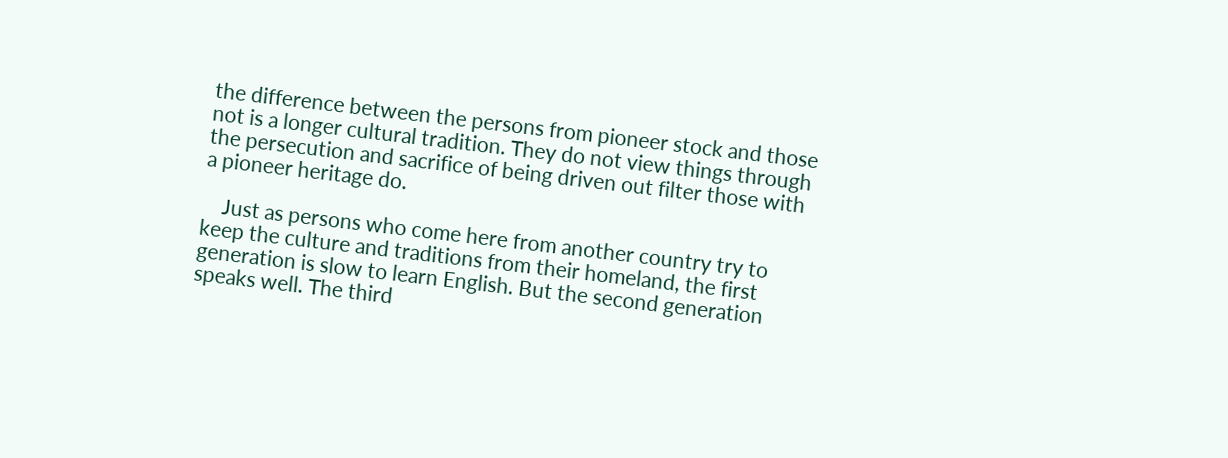the difference between the persons from pioneer stock and those not is a longer cultural tradition. They do not view things through the persecution and sacrifice of being driven out filter those with a pioneer heritage do.

    Just as persons who come here from another country try to keep the culture and traditions from their homeland, the first generation is slow to learn English. But the second generation speaks well. The third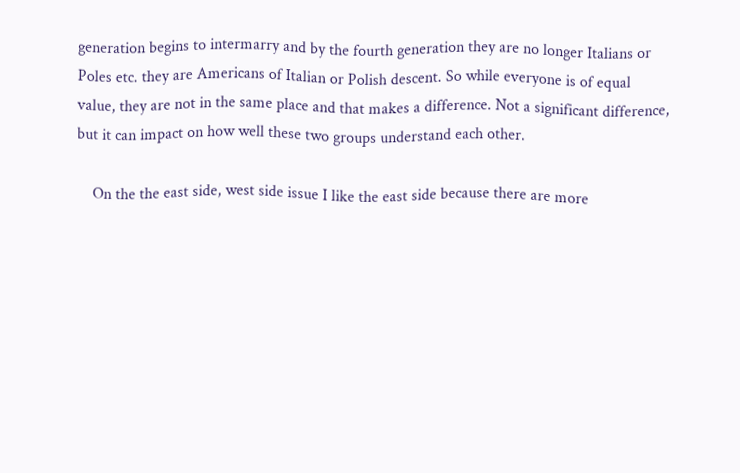generation begins to intermarry and by the fourth generation they are no longer Italians or Poles etc. they are Americans of Italian or Polish descent. So while everyone is of equal value, they are not in the same place and that makes a difference. Not a significant difference, but it can impact on how well these two groups understand each other.

    On the the east side, west side issue I like the east side because there are more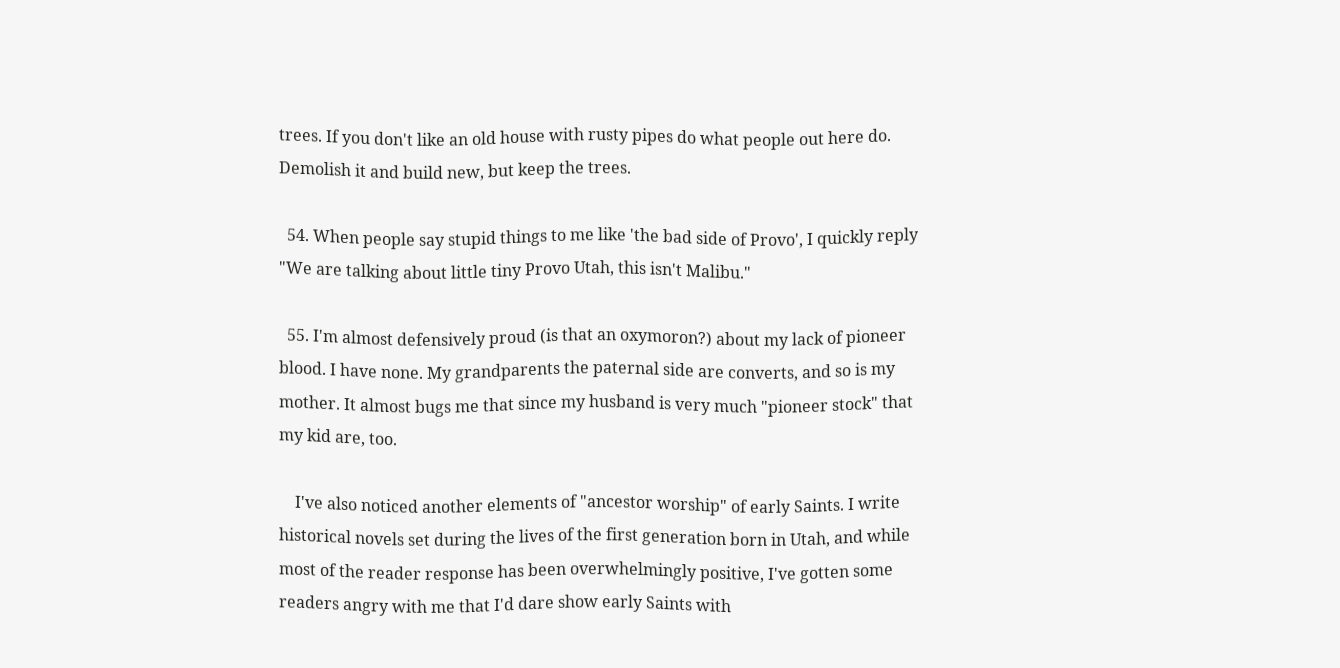trees. If you don't like an old house with rusty pipes do what people out here do. Demolish it and build new, but keep the trees.

  54. When people say stupid things to me like 'the bad side of Provo', I quickly reply "We are talking about little tiny Provo Utah, this isn't Malibu."

  55. I'm almost defensively proud (is that an oxymoron?) about my lack of pioneer blood. I have none. My grandparents the paternal side are converts, and so is my mother. It almost bugs me that since my husband is very much "pioneer stock" that my kid are, too.

    I've also noticed another elements of "ancestor worship" of early Saints. I write historical novels set during the lives of the first generation born in Utah, and while most of the reader response has been overwhelmingly positive, I've gotten some readers angry with me that I'd dare show early Saints with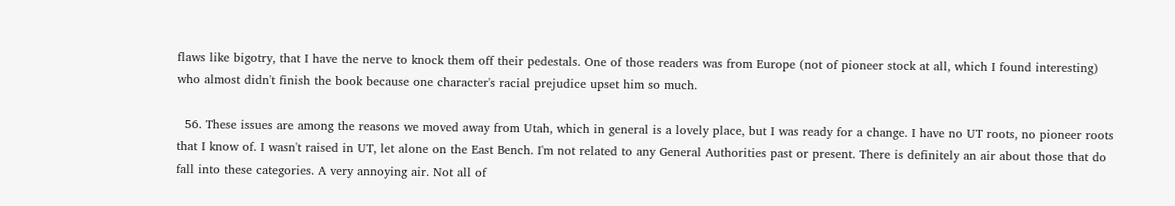flaws like bigotry, that I have the nerve to knock them off their pedestals. One of those readers was from Europe (not of pioneer stock at all, which I found interesting) who almost didn't finish the book because one character's racial prejudice upset him so much.

  56. These issues are among the reasons we moved away from Utah, which in general is a lovely place, but I was ready for a change. I have no UT roots, no pioneer roots that I know of. I wasn't raised in UT, let alone on the East Bench. I'm not related to any General Authorities past or present. There is definitely an air about those that do fall into these categories. A very annoying air. Not all of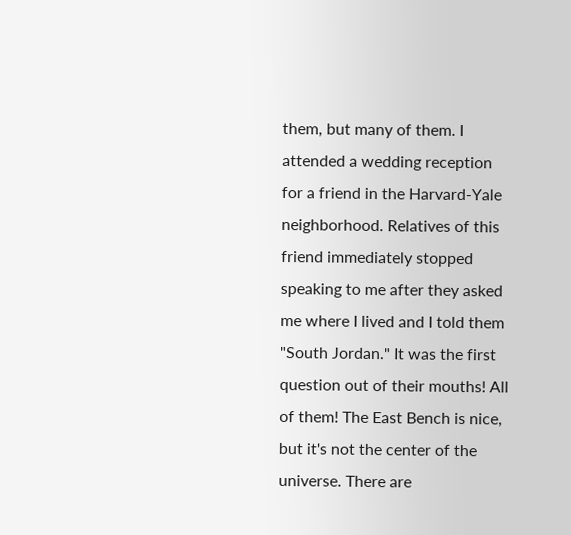them, but many of them. I attended a wedding reception for a friend in the Harvard-Yale neighborhood. Relatives of this friend immediately stopped speaking to me after they asked me where I lived and I told them "South Jordan." It was the first question out of their mouths! All of them! The East Bench is nice, but it's not the center of the universe. There are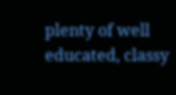plenty of well educated, classy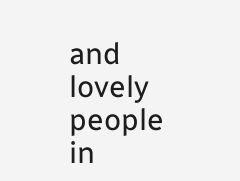and lovely people in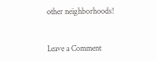other neighborhoods!


Leave a Comment